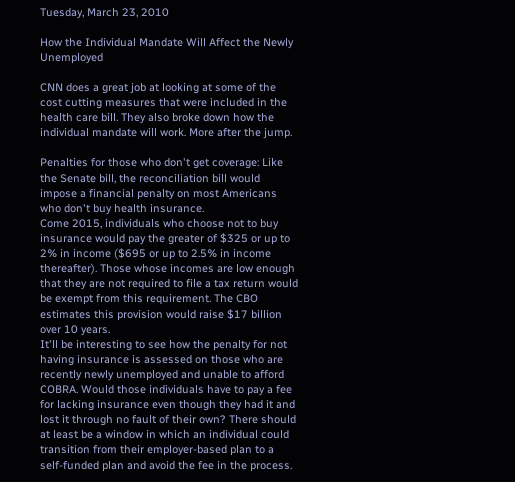Tuesday, March 23, 2010

How the Individual Mandate Will Affect the Newly Unemployed

CNN does a great job at looking at some of the cost cutting measures that were included in the health care bill. They also broke down how the individual mandate will work. More after the jump.

Penalties for those who don't get coverage: Like the Senate bill, the reconciliation bill would impose a financial penalty on most Americans who don't buy health insurance.
Come 2015, individuals who choose not to buy insurance would pay the greater of $325 or up to 2% in income ($695 or up to 2.5% in income thereafter). Those whose incomes are low enough that they are not required to file a tax return would be exempt from this requirement. The CBO estimates this provision would raise $17 billion over 10 years.
It'll be interesting to see how the penalty for not having insurance is assessed on those who are recently newly unemployed and unable to afford COBRA. Would those individuals have to pay a fee for lacking insurance even though they had it and lost it through no fault of their own? There should at least be a window in which an individual could transition from their employer-based plan to a self-funded plan and avoid the fee in the process.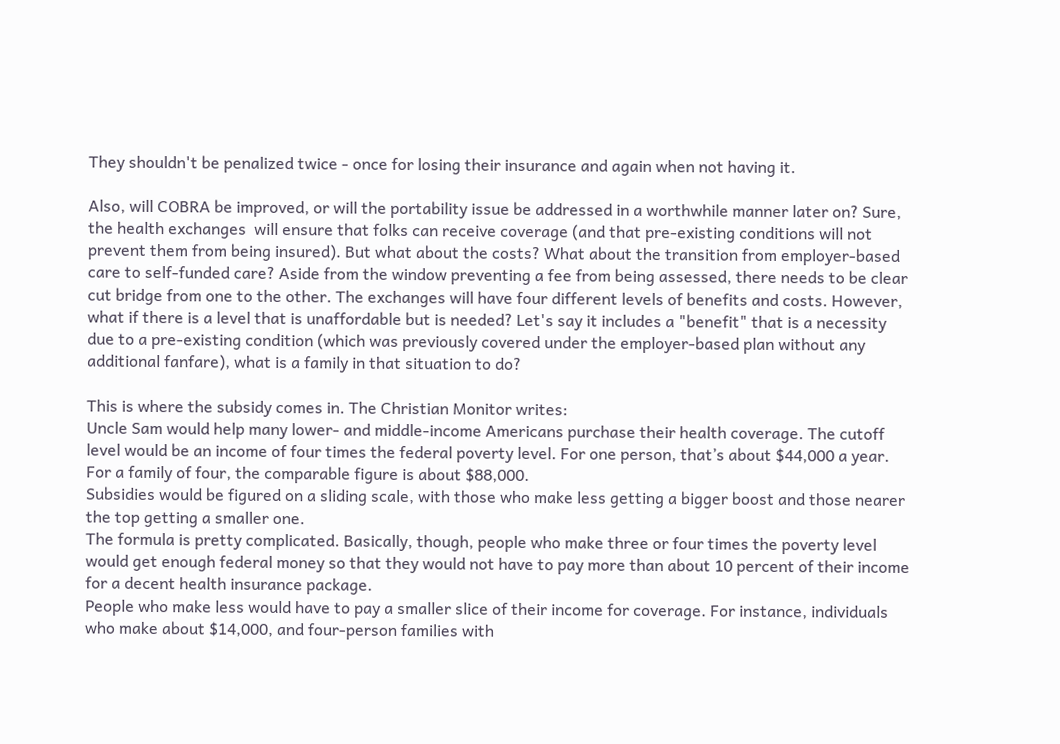They shouldn't be penalized twice - once for losing their insurance and again when not having it.

Also, will COBRA be improved, or will the portability issue be addressed in a worthwhile manner later on? Sure, the health exchanges  will ensure that folks can receive coverage (and that pre-existing conditions will not prevent them from being insured). But what about the costs? What about the transition from employer-based care to self-funded care? Aside from the window preventing a fee from being assessed, there needs to be clear cut bridge from one to the other. The exchanges will have four different levels of benefits and costs. However, what if there is a level that is unaffordable but is needed? Let's say it includes a "benefit" that is a necessity due to a pre-existing condition (which was previously covered under the employer-based plan without any additional fanfare), what is a family in that situation to do?

This is where the subsidy comes in. The Christian Monitor writes:
Uncle Sam would help many lower- and middle-income Americans purchase their health coverage. The cutoff level would be an income of four times the federal poverty level. For one person, that’s about $44,000 a year. For a family of four, the comparable figure is about $88,000.
Subsidies would be figured on a sliding scale, with those who make less getting a bigger boost and those nearer the top getting a smaller one.
The formula is pretty complicated. Basically, though, people who make three or four times the poverty level would get enough federal money so that they would not have to pay more than about 10 percent of their income for a decent health insurance package.
People who make less would have to pay a smaller slice of their income for coverage. For instance, individuals who make about $14,000, and four-person families with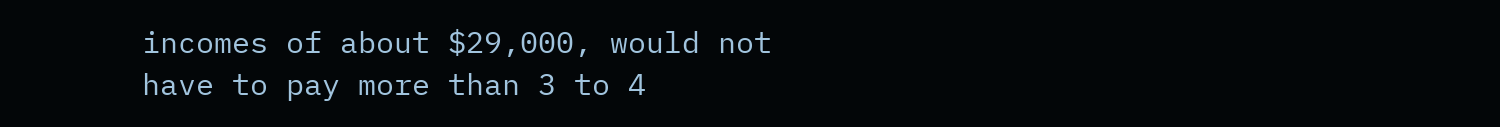incomes of about $29,000, would not have to pay more than 3 to 4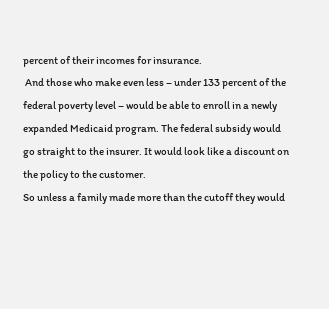percent of their incomes for insurance.
 And those who make even less – under 133 percent of the federal poverty level – would be able to enroll in a newly expanded Medicaid program. The federal subsidy would go straight to the insurer. It would look like a discount on the policy to the customer.
So unless a family made more than the cutoff they would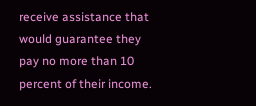receive assistance that would guarantee they pay no more than 10 percent of their income.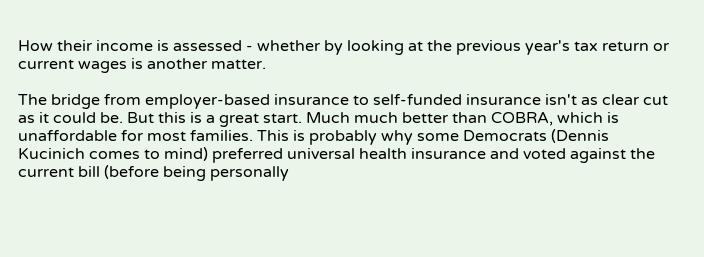How their income is assessed - whether by looking at the previous year's tax return or current wages is another matter.

The bridge from employer-based insurance to self-funded insurance isn't as clear cut as it could be. But this is a great start. Much much better than COBRA, which is unaffordable for most families. This is probably why some Democrats (Dennis Kucinich comes to mind) preferred universal health insurance and voted against the current bill (before being personally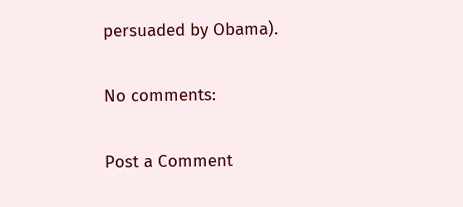persuaded by Obama).

No comments:

Post a Comment